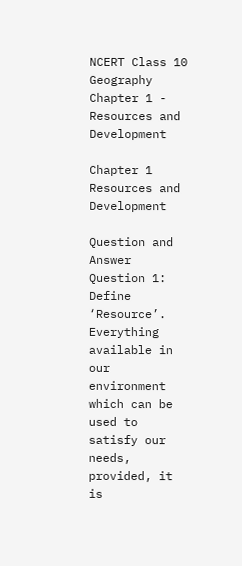NCERT Class 10 Geography Chapter 1 - Resources and Development

Chapter 1 Resources and Development

Question and Answer
Question 1: Define ‘Resource’.
Everything available in our environment which can be used to satisfy our needs, provided, it is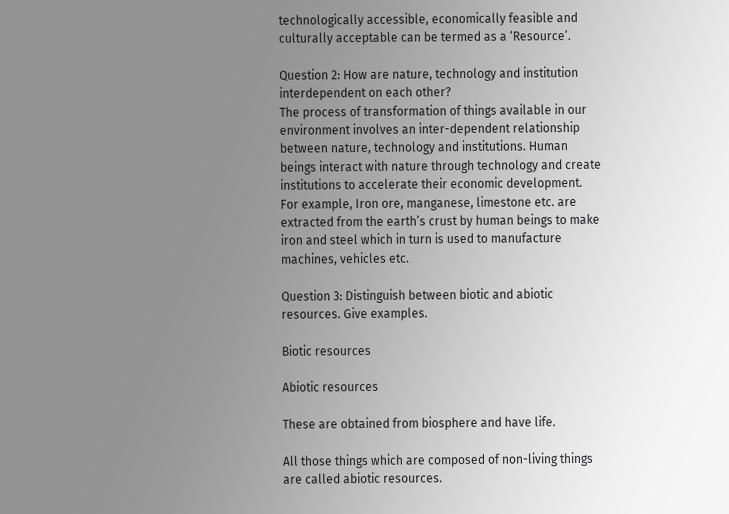technologically accessible, economically feasible and culturally acceptable can be termed as a ‘Resource’.

Question 2: How are nature, technology and institution interdependent on each other?
The process of transformation of things available in our environment involves an inter-dependent relationship between nature, technology and institutions. Human beings interact with nature through technology and create institutions to accelerate their economic development.
For example, Iron ore, manganese, limestone etc. are extracted from the earth’s crust by human beings to make iron and steel which in turn is used to manufacture machines, vehicles etc.

Question 3: Distinguish between biotic and abiotic resources. Give examples.

Biotic resources

Abiotic resources

These are obtained from biosphere and have life.

All those things which are composed of non-living things are called abiotic resources.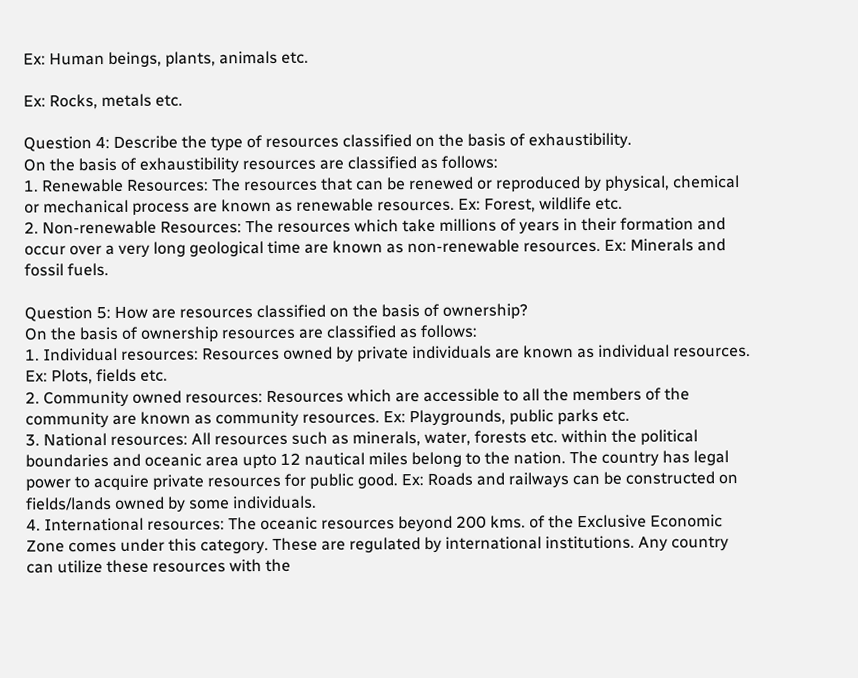Ex: Human beings, plants, animals etc.

Ex: Rocks, metals etc.

Question 4: Describe the type of resources classified on the basis of exhaustibility.
On the basis of exhaustibility resources are classified as follows:
1. Renewable Resources: The resources that can be renewed or reproduced by physical, chemical or mechanical process are known as renewable resources. Ex: Forest, wildlife etc.
2. Non-renewable Resources: The resources which take millions of years in their formation and occur over a very long geological time are known as non-renewable resources. Ex: Minerals and fossil fuels.

Question 5: How are resources classified on the basis of ownership?
On the basis of ownership resources are classified as follows:
1. Individual resources: Resources owned by private individuals are known as individual resources. Ex: Plots, fields etc.
2. Community owned resources: Resources which are accessible to all the members of the community are known as community resources. Ex: Playgrounds, public parks etc.
3. National resources: All resources such as minerals, water, forests etc. within the political boundaries and oceanic area upto 12 nautical miles belong to the nation. The country has legal power to acquire private resources for public good. Ex: Roads and railways can be constructed on fields/lands owned by some individuals.
4. International resources: The oceanic resources beyond 200 kms. of the Exclusive Economic Zone comes under this category. These are regulated by international institutions. Any country can utilize these resources with the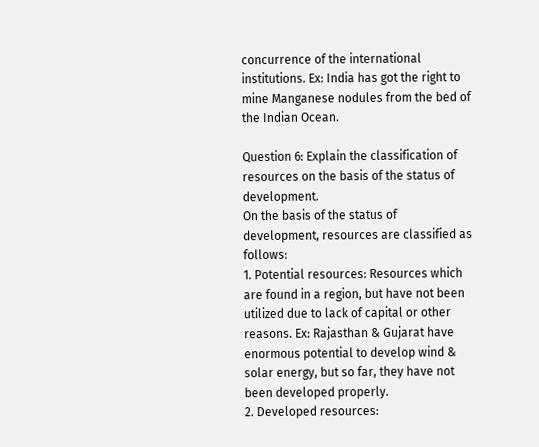concurrence of the international institutions. Ex: India has got the right to mine Manganese nodules from the bed of the Indian Ocean.

Question 6: Explain the classification of resources on the basis of the status of development.
On the basis of the status of development, resources are classified as follows:
1. Potential resources: Resources which are found in a region, but have not been utilized due to lack of capital or other reasons. Ex: Rajasthan & Gujarat have enormous potential to develop wind & solar energy, but so far, they have not been developed properly.
2. Developed resources: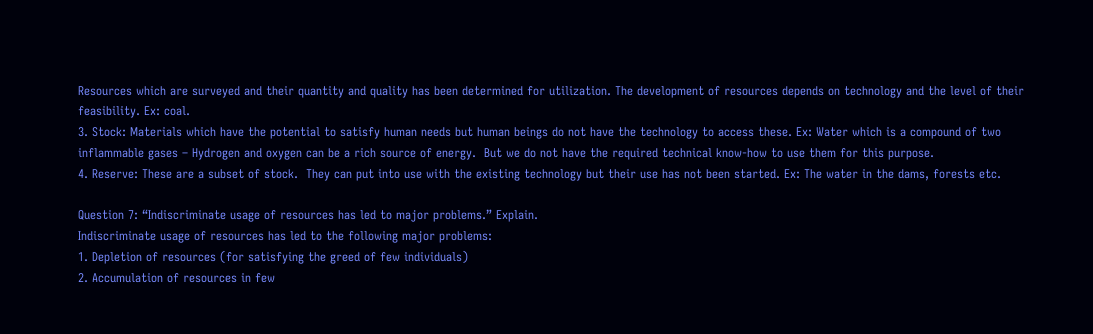Resources which are surveyed and their quantity and quality has been determined for utilization. The development of resources depends on technology and the level of their feasibility. Ex: coal.
3. Stock: Materials which have the potential to satisfy human needs but human beings do not have the technology to access these. Ex: Water which is a compound of two inflammable gases – Hydrogen and oxygen can be a rich source of energy.  But we do not have the required technical know-how to use them for this purpose.
4. Reserve: These are a subset of stock.  They can put into use with the existing technology but their use has not been started. Ex: The water in the dams, forests etc.

Question 7: “Indiscriminate usage of resources has led to major problems.” Explain.
Indiscriminate usage of resources has led to the following major problems:
1. Depletion of resources (for satisfying the greed of few individuals)
2. Accumulation of resources in few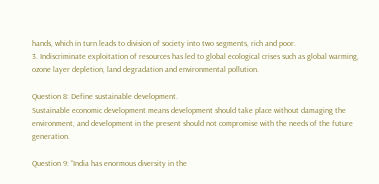hands, which in turn leads to division of society into two segments, rich and poor.
3. Indiscriminate exploitation of resources has led to global ecological crises such as global warming, ozone layer depletion, land degradation and environmental pollution.

Question 8: Define sustainable development.
Sustainable economic development means development should take place without damaging the environment, and development in the present should not compromise with the needs of the future generation.

Question 9: “India has enormous diversity in the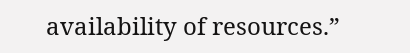availability of resources.”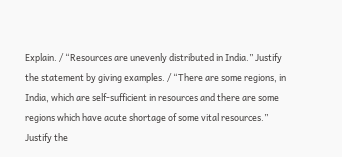Explain. / “Resources are unevenly distributed in India.” Justify the statement by giving examples. / “There are some regions, in India, which are self-sufficient in resources and there are some regions which have acute shortage of some vital resources.” Justify the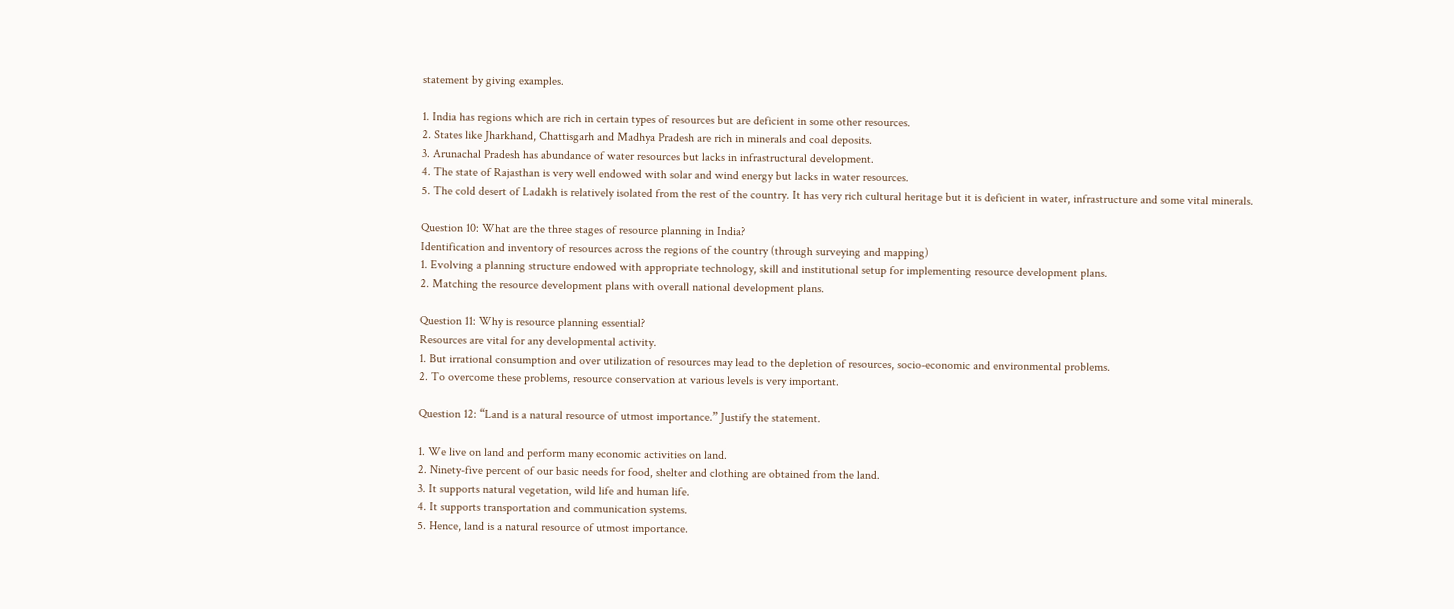statement by giving examples.

1. India has regions which are rich in certain types of resources but are deficient in some other resources.
2. States like Jharkhand, Chattisgarh and Madhya Pradesh are rich in minerals and coal deposits.
3. Arunachal Pradesh has abundance of water resources but lacks in infrastructural development.
4. The state of Rajasthan is very well endowed with solar and wind energy but lacks in water resources.
5. The cold desert of Ladakh is relatively isolated from the rest of the country. It has very rich cultural heritage but it is deficient in water, infrastructure and some vital minerals.

Question 10: What are the three stages of resource planning in India?
Identification and inventory of resources across the regions of the country (through surveying and mapping)
1. Evolving a planning structure endowed with appropriate technology, skill and institutional setup for implementing resource development plans.
2. Matching the resource development plans with overall national development plans.

Question 11: Why is resource planning essential?
Resources are vital for any developmental activity.
1. But irrational consumption and over utilization of resources may lead to the depletion of resources, socio-economic and environmental problems.
2. To overcome these problems, resource conservation at various levels is very important.

Question 12: “Land is a natural resource of utmost importance.” Justify the statement.

1. We live on land and perform many economic activities on land.
2. Ninety-five percent of our basic needs for food, shelter and clothing are obtained from the land.
3. It supports natural vegetation, wild life and human life.
4. It supports transportation and communication systems.
5. Hence, land is a natural resource of utmost importance.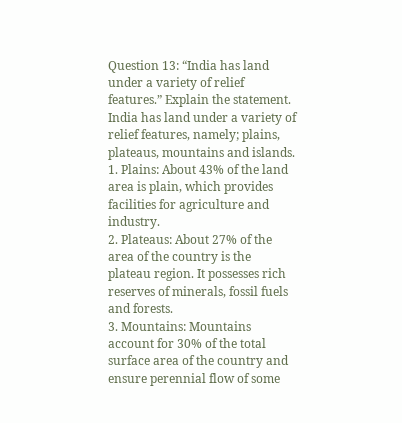Question 13: “India has land under a variety of relief features.” Explain the statement.
India has land under a variety of relief features, namely; plains, plateaus, mountains and islands.
1. Plains: About 43% of the land area is plain, which provides facilities for agriculture and industry.
2. Plateaus: About 27% of the area of the country is the plateau region. It possesses rich reserves of minerals, fossil fuels and forests.
3. Mountains: Mountains account for 30% of the total surface area of the country and ensure perennial flow of some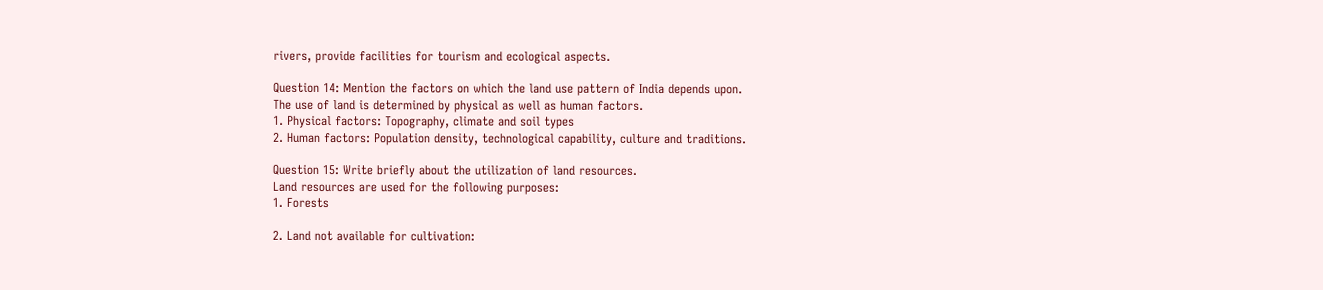rivers, provide facilities for tourism and ecological aspects.

Question 14: Mention the factors on which the land use pattern of India depends upon.
The use of land is determined by physical as well as human factors.
1. Physical factors: Topography, climate and soil types
2. Human factors: Population density, technological capability, culture and traditions.

Question 15: Write briefly about the utilization of land resources.
Land resources are used for the following purposes:
1. Forests

2. Land not available for cultivation: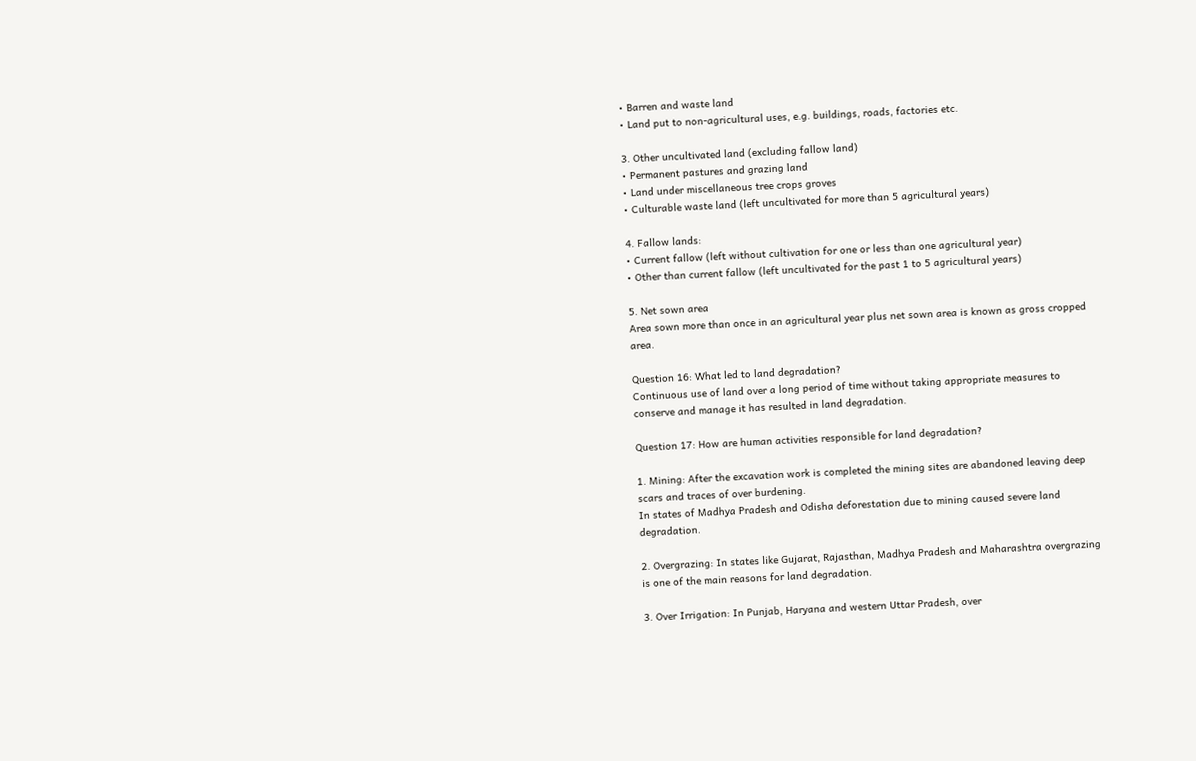• Barren and waste land
• Land put to non-agricultural uses, e.g. buildings, roads, factories etc.

3. Other uncultivated land (excluding fallow land)
• Permanent pastures and grazing land
• Land under miscellaneous tree crops groves
• Culturable waste land (left uncultivated for more than 5 agricultural years)

4. Fallow lands:
• Current fallow (left without cultivation for one or less than one agricultural year)
• Other than current fallow (left uncultivated for the past 1 to 5 agricultural years)

5. Net sown area
Area sown more than once in an agricultural year plus net sown area is known as gross cropped area.

Question 16: What led to land degradation?
Continuous use of land over a long period of time without taking appropriate measures to conserve and manage it has resulted in land degradation.

Question 17: How are human activities responsible for land degradation?

1. Mining: After the excavation work is completed the mining sites are abandoned leaving deep scars and traces of over burdening.
In states of Madhya Pradesh and Odisha deforestation due to mining caused severe land degradation.

2. Overgrazing: In states like Gujarat, Rajasthan, Madhya Pradesh and Maharashtra overgrazing is one of the main reasons for land degradation.

3. Over Irrigation: In Punjab, Haryana and western Uttar Pradesh, over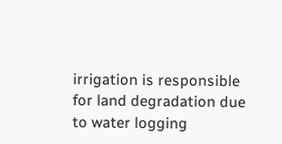irrigation is responsible for land degradation due to water logging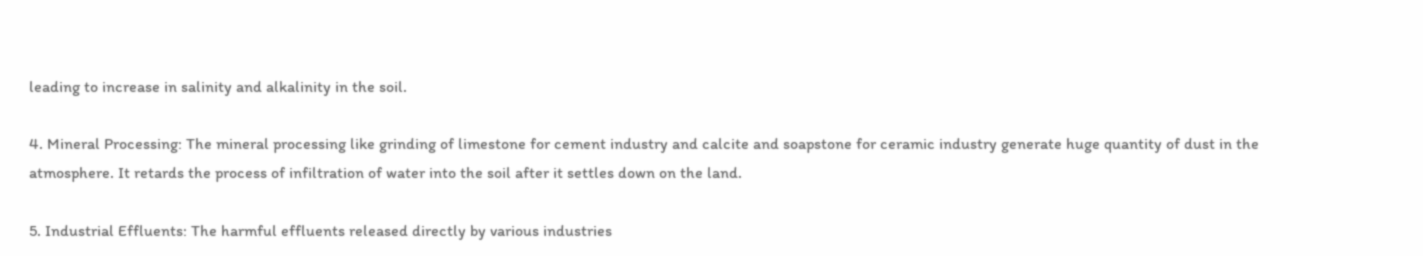leading to increase in salinity and alkalinity in the soil.

4. Mineral Processing: The mineral processing like grinding of limestone for cement industry and calcite and soapstone for ceramic industry generate huge quantity of dust in the atmosphere. It retards the process of infiltration of water into the soil after it settles down on the land.

5. Industrial Effluents: The harmful effluents released directly by various industries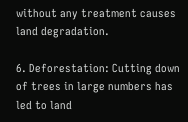without any treatment causes land degradation.

6. Deforestation: Cutting down of trees in large numbers has led to land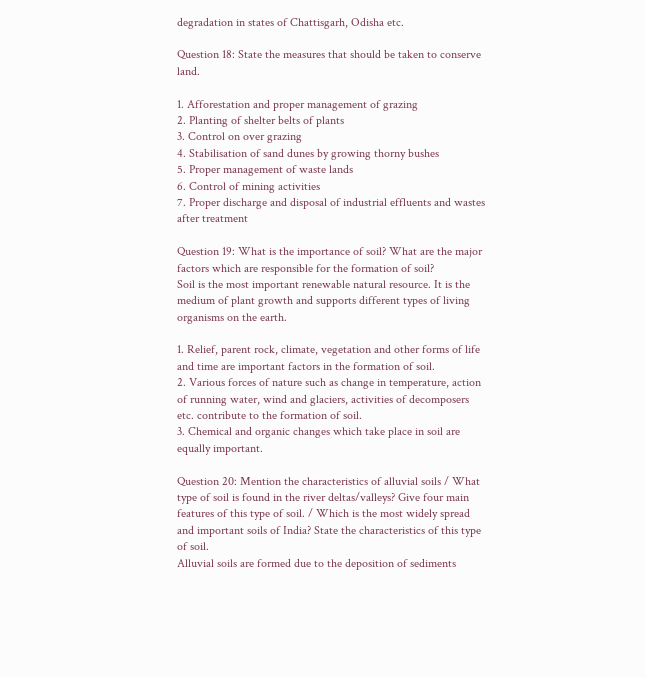degradation in states of Chattisgarh, Odisha etc.

Question 18: State the measures that should be taken to conserve land.

1. Afforestation and proper management of grazing
2. Planting of shelter belts of plants
3. Control on over grazing
4. Stabilisation of sand dunes by growing thorny bushes
5. Proper management of waste lands
6. Control of mining activities
7. Proper discharge and disposal of industrial effluents and wastes after treatment

Question 19: What is the importance of soil? What are the major factors which are responsible for the formation of soil?
Soil is the most important renewable natural resource. It is the medium of plant growth and supports different types of living organisms on the earth.

1. Relief, parent rock, climate, vegetation and other forms of life and time are important factors in the formation of soil.
2. Various forces of nature such as change in temperature, action of running water, wind and glaciers, activities of decomposers etc. contribute to the formation of soil.
3. Chemical and organic changes which take place in soil are equally important.

Question 20: Mention the characteristics of alluvial soils / What type of soil is found in the river deltas/valleys? Give four main features of this type of soil. / Which is the most widely spread and important soils of India? State the characteristics of this type of soil.
Alluvial soils are formed due to the deposition of sediments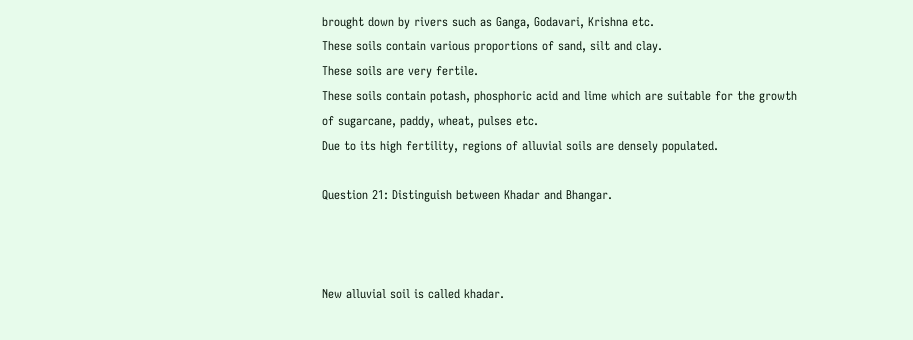brought down by rivers such as Ganga, Godavari, Krishna etc.
These soils contain various proportions of sand, silt and clay.
These soils are very fertile.
These soils contain potash, phosphoric acid and lime which are suitable for the growth of sugarcane, paddy, wheat, pulses etc.
Due to its high fertility, regions of alluvial soils are densely populated.

Question 21: Distinguish between Khadar and Bhangar.



New alluvial soil is called khadar.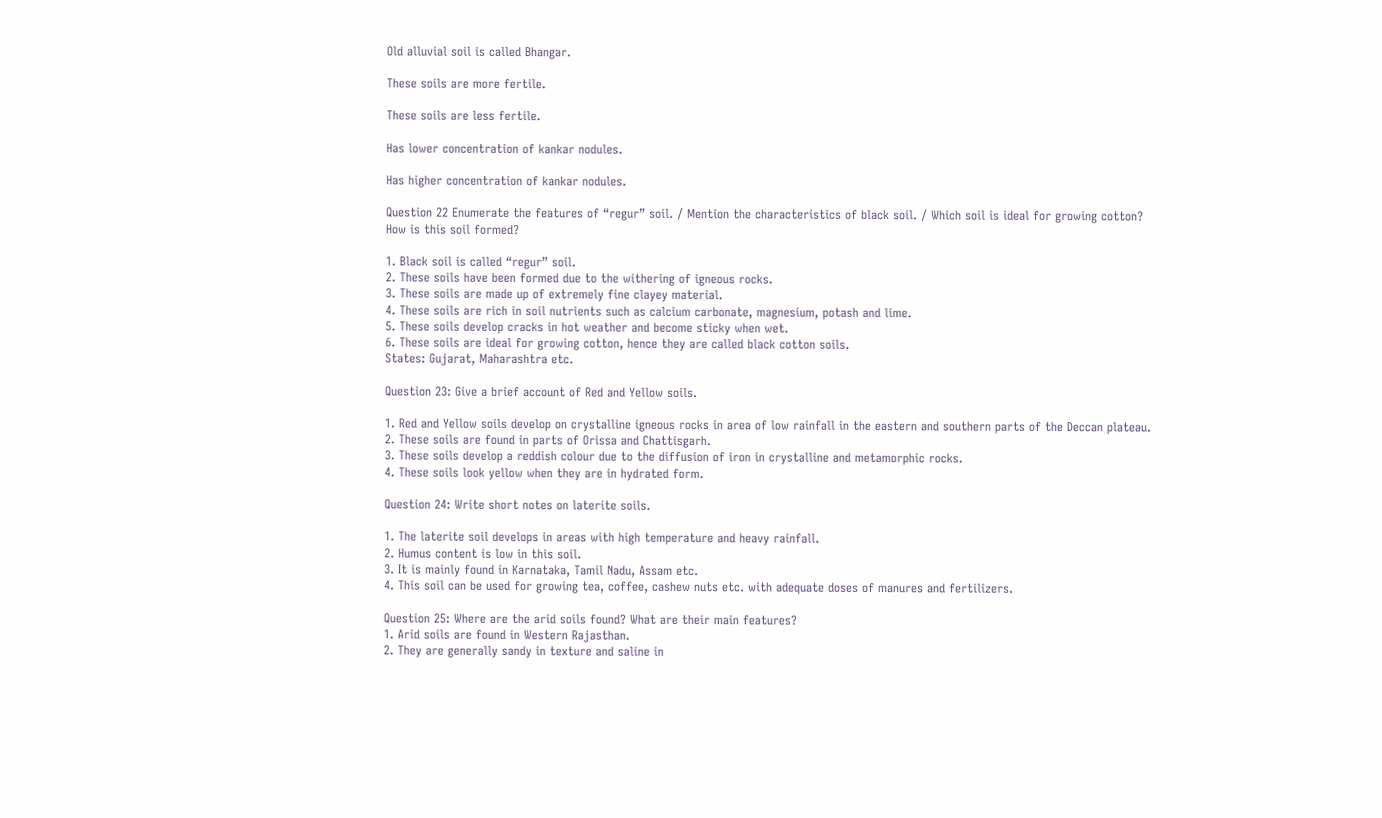Old alluvial soil is called Bhangar.

These soils are more fertile.

These soils are less fertile.

Has lower concentration of kankar nodules.

Has higher concentration of kankar nodules.

Question 22 Enumerate the features of “regur” soil. / Mention the characteristics of black soil. / Which soil is ideal for growing cotton? How is this soil formed?

1. Black soil is called “regur” soil.
2. These soils have been formed due to the withering of igneous rocks.
3. These soils are made up of extremely fine clayey material.
4. These soils are rich in soil nutrients such as calcium carbonate, magnesium, potash and lime.
5. These soils develop cracks in hot weather and become sticky when wet.
6. These soils are ideal for growing cotton, hence they are called black cotton soils.
States: Gujarat, Maharashtra etc.

Question 23: Give a brief account of Red and Yellow soils.

1. Red and Yellow soils develop on crystalline igneous rocks in area of low rainfall in the eastern and southern parts of the Deccan plateau.
2. These soils are found in parts of Orissa and Chattisgarh.
3. These soils develop a reddish colour due to the diffusion of iron in crystalline and metamorphic rocks.
4. These soils look yellow when they are in hydrated form.

Question 24: Write short notes on laterite soils.

1. The laterite soil develops in areas with high temperature and heavy rainfall.
2. Humus content is low in this soil.
3. It is mainly found in Karnataka, Tamil Nadu, Assam etc.
4. This soil can be used for growing tea, coffee, cashew nuts etc. with adequate doses of manures and fertilizers.

Question 25: Where are the arid soils found? What are their main features?
1. Arid soils are found in Western Rajasthan.
2. They are generally sandy in texture and saline in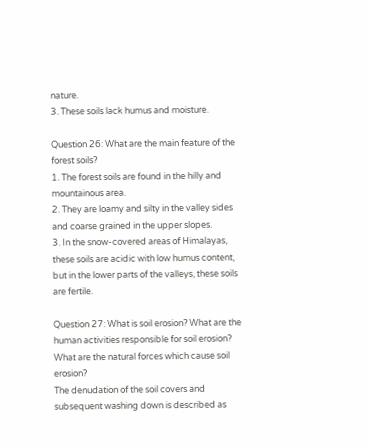nature.
3. These soils lack humus and moisture.

Question 26: What are the main feature of the forest soils?
1. The forest soils are found in the hilly and mountainous area.
2. They are loamy and silty in the valley sides and coarse grained in the upper slopes.
3. In the snow-covered areas of Himalayas, these soils are acidic with low humus content, but in the lower parts of the valleys, these soils are fertile.

Question 27: What is soil erosion? What are the human activities responsible for soil erosion? What are the natural forces which cause soil erosion?
The denudation of the soil covers and subsequent washing down is described as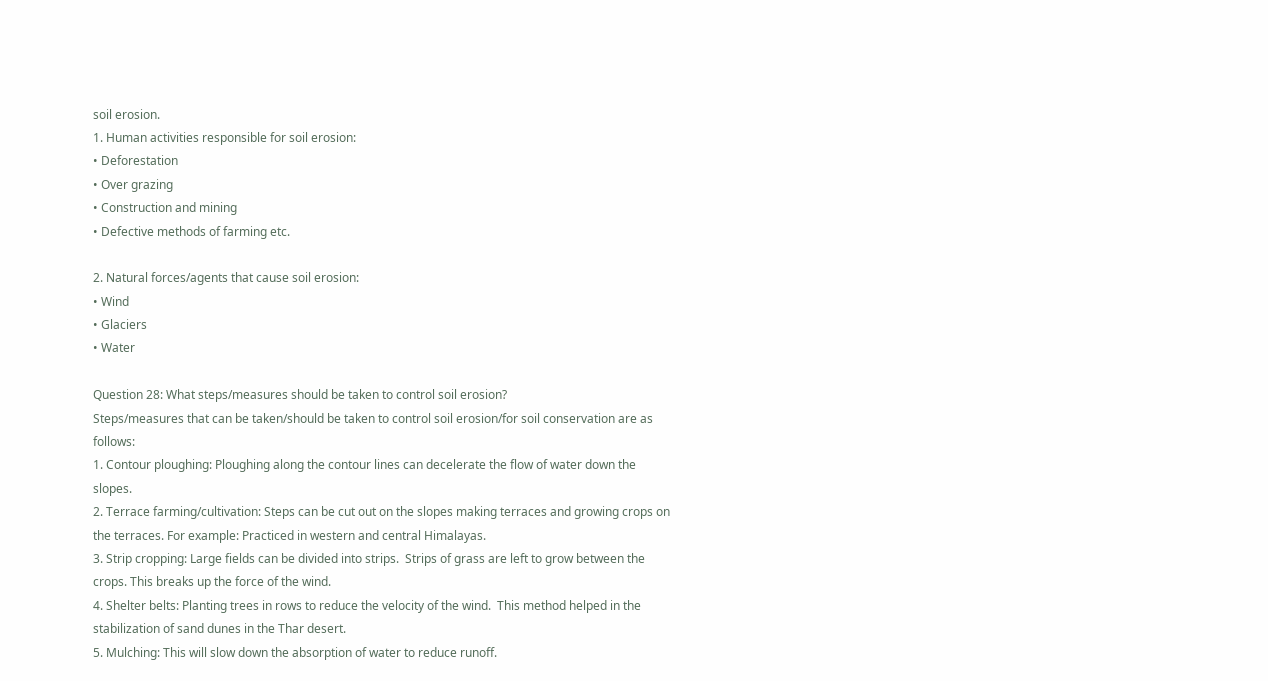soil erosion.
1. Human activities responsible for soil erosion:
• Deforestation
• Over grazing
• Construction and mining
• Defective methods of farming etc.

2. Natural forces/agents that cause soil erosion:
• Wind
• Glaciers
• Water

Question 28: What steps/measures should be taken to control soil erosion?
Steps/measures that can be taken/should be taken to control soil erosion/for soil conservation are as follows:
1. Contour ploughing: Ploughing along the contour lines can decelerate the flow of water down the slopes.
2. Terrace farming/cultivation: Steps can be cut out on the slopes making terraces and growing crops on the terraces. For example: Practiced in western and central Himalayas.
3. Strip cropping: Large fields can be divided into strips.  Strips of grass are left to grow between the crops. This breaks up the force of the wind.
4. Shelter belts: Planting trees in rows to reduce the velocity of the wind.  This method helped in the stabilization of sand dunes in the Thar desert.
5. Mulching: This will slow down the absorption of water to reduce runoff.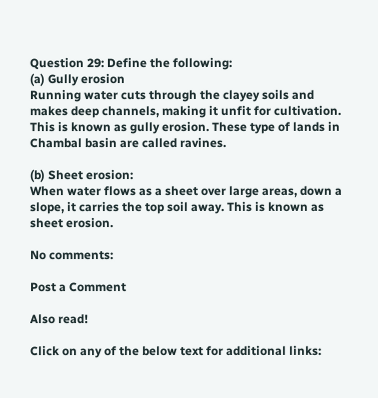Question 29: Define the following:
(a) Gully erosion
Running water cuts through the clayey soils and makes deep channels, making it unfit for cultivation. This is known as gully erosion. These type of lands in Chambal basin are called ravines.

(b) Sheet erosion:
When water flows as a sheet over large areas, down a slope, it carries the top soil away. This is known as sheet erosion.

No comments:

Post a Comment

Also read!

Click on any of the below text for additional links: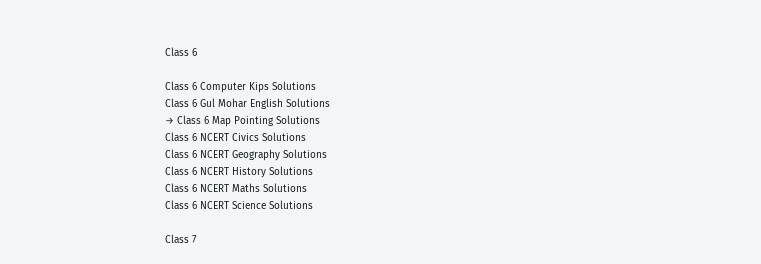Class 6

Class 6 Computer Kips Solutions
Class 6 Gul Mohar English Solutions
→ Class 6 Map Pointing Solutions
Class 6 NCERT Civics Solutions
Class 6 NCERT Geography Solutions
Class 6 NCERT History Solutions
Class 6 NCERT Maths Solutions
Class 6 NCERT Science Solutions

Class 7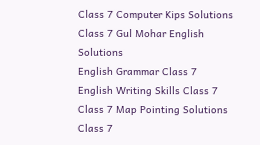Class 7 Computer Kips Solutions
Class 7 Gul Mohar English Solutions
English Grammar Class 7
English Writing Skills Class 7
Class 7 Map Pointing Solutions
Class 7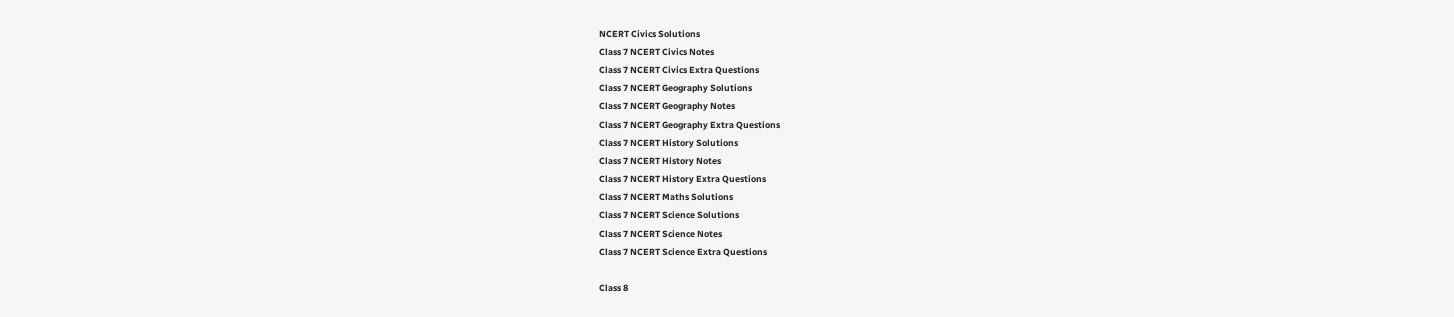NCERT Civics Solutions
Class 7 NCERT Civics Notes
Class 7 NCERT Civics Extra Questions
Class 7 NCERT Geography Solutions
Class 7 NCERT Geography Notes
Class 7 NCERT Geography Extra Questions
Class 7 NCERT History Solutions
Class 7 NCERT History Notes
Class 7 NCERT History Extra Questions
Class 7 NCERT Maths Solutions
Class 7 NCERT Science Solutions
Class 7 NCERT Science Notes
Class 7 NCERT Science Extra Questions

Class 8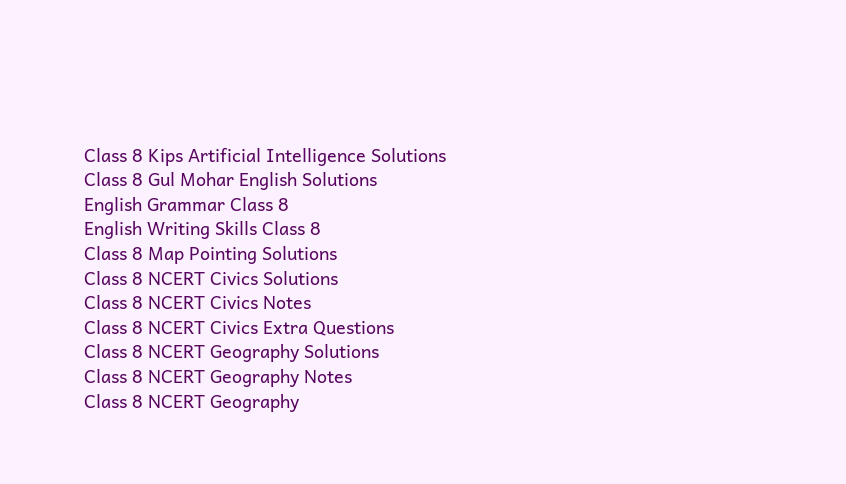Class 8 Kips Artificial Intelligence Solutions
Class 8 Gul Mohar English Solutions
English Grammar Class 8
English Writing Skills Class 8
Class 8 Map Pointing Solutions
Class 8 NCERT Civics Solutions
Class 8 NCERT Civics Notes
Class 8 NCERT Civics Extra Questions
Class 8 NCERT Geography Solutions
Class 8 NCERT Geography Notes
Class 8 NCERT Geography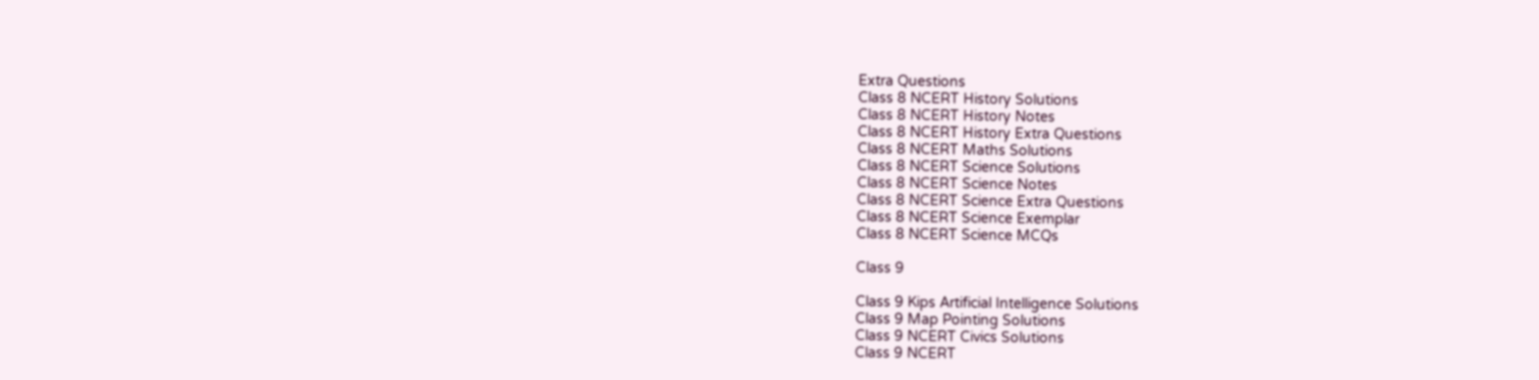Extra Questions
Class 8 NCERT History Solutions
Class 8 NCERT History Notes
Class 8 NCERT History Extra Questions
Class 8 NCERT Maths Solutions
Class 8 NCERT Science Solutions
Class 8 NCERT Science Notes
Class 8 NCERT Science Extra Questions
Class 8 NCERT Science Exemplar
Class 8 NCERT Science MCQs

Class 9

Class 9 Kips Artificial Intelligence Solutions
Class 9 Map Pointing Solutions
Class 9 NCERT Civics Solutions
Class 9 NCERT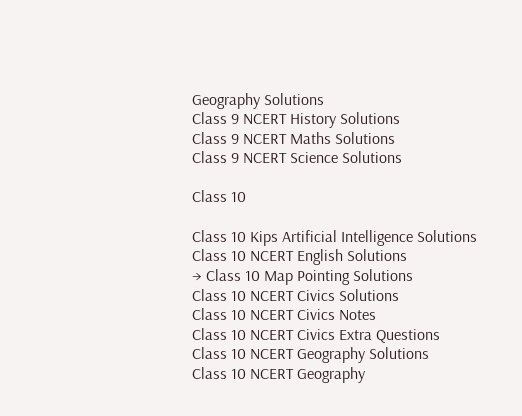Geography Solutions
Class 9 NCERT History Solutions
Class 9 NCERT Maths Solutions
Class 9 NCERT Science Solutions

Class 10

Class 10 Kips Artificial Intelligence Solutions
Class 10 NCERT English Solutions
→ Class 10 Map Pointing Solutions
Class 10 NCERT Civics Solutions
Class 10 NCERT Civics Notes
Class 10 NCERT Civics Extra Questions
Class 10 NCERT Geography Solutions
Class 10 NCERT Geography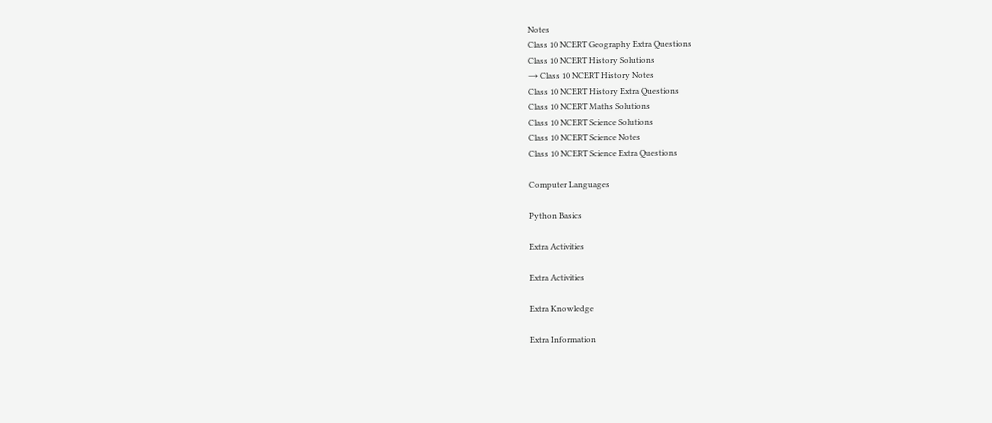Notes
Class 10 NCERT Geography Extra Questions
Class 10 NCERT History Solutions
→ Class 10 NCERT History Notes
Class 10 NCERT History Extra Questions
Class 10 NCERT Maths Solutions
Class 10 NCERT Science Solutions
Class 10 NCERT Science Notes
Class 10 NCERT Science Extra Questions

Computer Languages

Python Basics

Extra Activities

Extra Activities

Extra Knowledge

Extra Information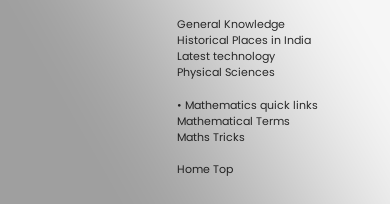General Knowledge
Historical Places in India
Latest technology
Physical Sciences

• Mathematics quick links
Mathematical Terms
Maths Tricks

Home Top